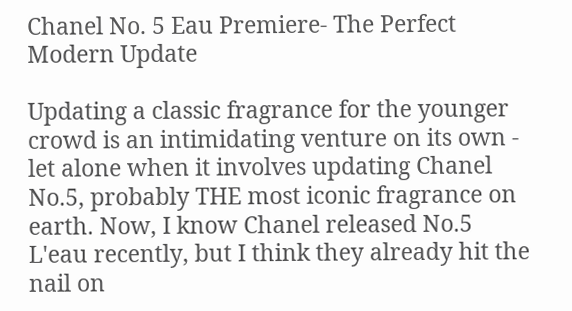Chanel No. 5 Eau Premiere- The Perfect Modern Update

Updating a classic fragrance for the younger crowd is an intimidating venture on its own - let alone when it involves updating Chanel No.5, probably THE most iconic fragrance on earth. Now, I know Chanel released No.5 L'eau recently, but I think they already hit the nail on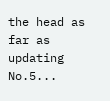the head as far as updating No.5...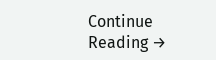Continue Reading →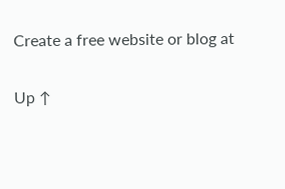Create a free website or blog at

Up ↑